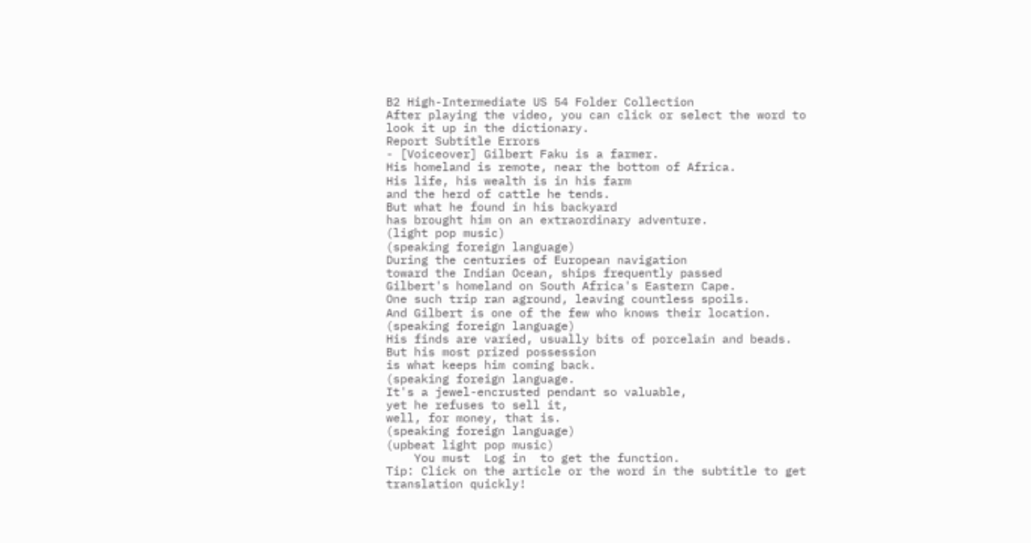B2 High-Intermediate US 54 Folder Collection
After playing the video, you can click or select the word to look it up in the dictionary.
Report Subtitle Errors
- [Voiceover] Gilbert Faku is a farmer.
His homeland is remote, near the bottom of Africa.
His life, his wealth is in his farm
and the herd of cattle he tends.
But what he found in his backyard
has brought him on an extraordinary adventure.
(light pop music)
(speaking foreign language)
During the centuries of European navigation
toward the Indian Ocean, ships frequently passed
Gilbert's homeland on South Africa's Eastern Cape.
One such trip ran aground, leaving countless spoils.
And Gilbert is one of the few who knows their location.
(speaking foreign language)
His finds are varied, usually bits of porcelain and beads.
But his most prized possession
is what keeps him coming back.
(speaking foreign language.
It's a jewel-encrusted pendant so valuable,
yet he refuses to sell it,
well, for money, that is.
(speaking foreign language)
(upbeat light pop music)
    You must  Log in  to get the function.
Tip: Click on the article or the word in the subtitle to get translation quickly!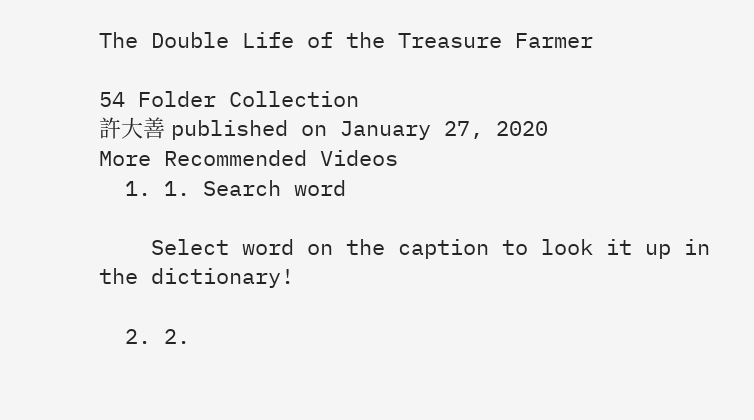The Double Life of the Treasure Farmer

54 Folder Collection
許大善 published on January 27, 2020
More Recommended Videos
  1. 1. Search word

    Select word on the caption to look it up in the dictionary!

  2. 2.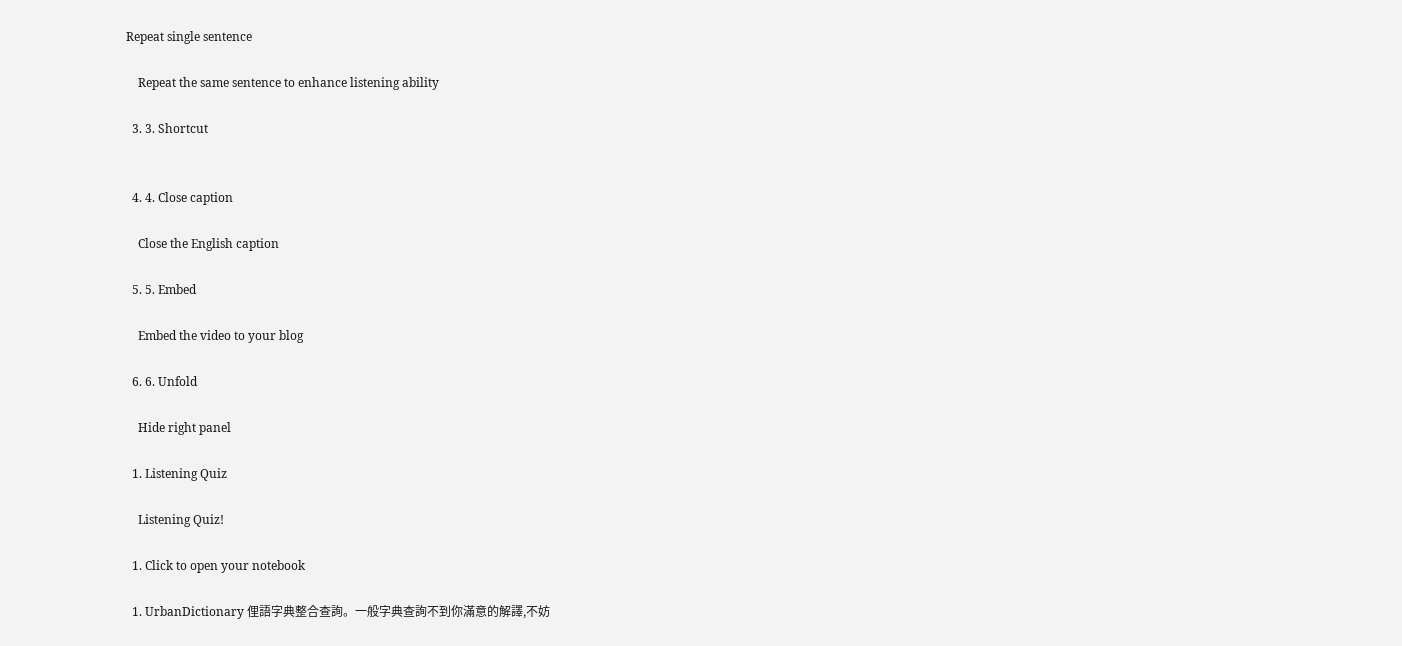Repeat single sentence

    Repeat the same sentence to enhance listening ability

  3. 3. Shortcut


  4. 4. Close caption

    Close the English caption

  5. 5. Embed

    Embed the video to your blog

  6. 6. Unfold

    Hide right panel

  1. Listening Quiz

    Listening Quiz!

  1. Click to open your notebook

  1. UrbanDictionary 俚語字典整合查詢。一般字典查詢不到你滿意的解譯,不妨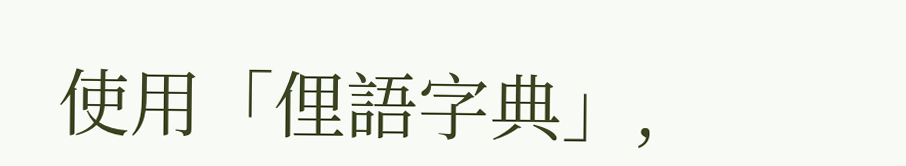使用「俚語字典」,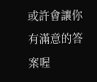或許會讓你有滿意的答案喔